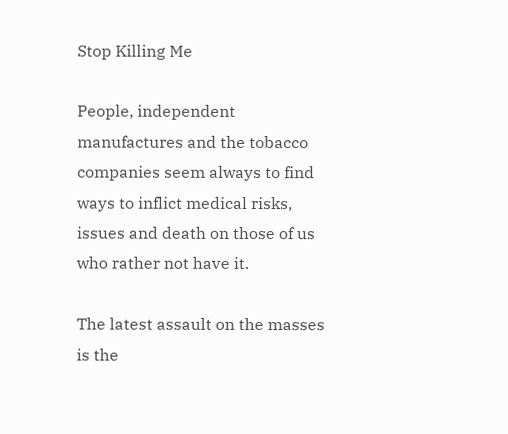Stop Killing Me

People, independent manufactures and the tobacco companies seem always to find ways to inflict medical risks, issues and death on those of us who rather not have it.

The latest assault on the masses is the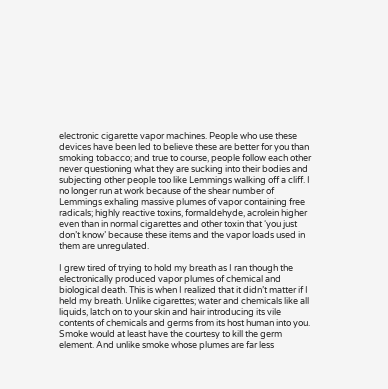electronic cigarette vapor machines. People who use these devices have been led to believe these are better for you than smoking tobacco; and true to course, people follow each other never questioning what they are sucking into their bodies and subjecting other people too like Lemmings walking off a cliff. I no longer run at work because of the shear number of Lemmings exhaling massive plumes of vapor containing free radicals; highly reactive toxins, formaldehyde, acrolein higher even than in normal cigarettes and other toxin that ‘you just don’t know’ because these items and the vapor loads used in them are unregulated.

I grew tired of trying to hold my breath as I ran though the electronically produced vapor plumes of chemical and biological death. This is when I realized that it didn’t matter if I held my breath. Unlike cigarettes; water and chemicals like all liquids, latch on to your skin and hair introducing its vile contents of chemicals and germs from its host human into you. Smoke would at least have the courtesy to kill the germ element. And unlike smoke whose plumes are far less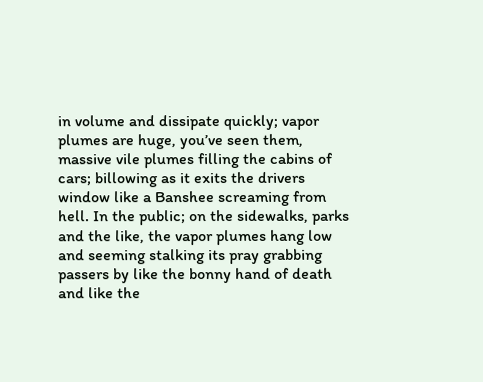in volume and dissipate quickly; vapor plumes are huge, you’ve seen them, massive vile plumes filling the cabins of cars; billowing as it exits the drivers window like a Banshee screaming from hell. In the public; on the sidewalks, parks and the like, the vapor plumes hang low and seeming stalking its pray grabbing passers by like the bonny hand of death and like the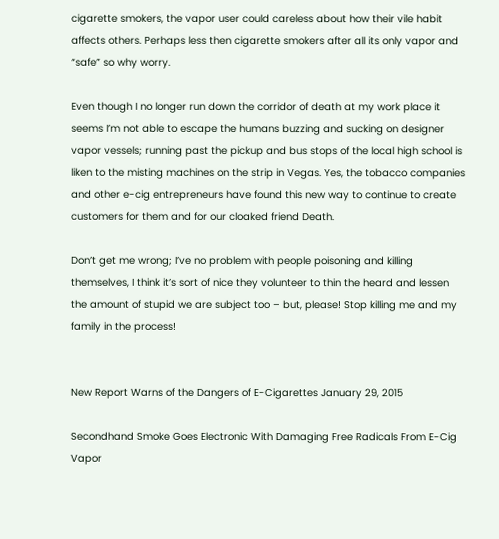cigarette smokers, the vapor user could careless about how their vile habit affects others. Perhaps less then cigarette smokers after all its only vapor and “safe” so why worry.

Even though I no longer run down the corridor of death at my work place it seems I’m not able to escape the humans buzzing and sucking on designer vapor vessels; running past the pickup and bus stops of the local high school is liken to the misting machines on the strip in Vegas. Yes, the tobacco companies and other e-cig entrepreneurs have found this new way to continue to create customers for them and for our cloaked friend Death.

Don’t get me wrong; I’ve no problem with people poisoning and killing themselves, I think it’s sort of nice they volunteer to thin the heard and lessen the amount of stupid we are subject too – but, please! Stop killing me and my family in the process!


New Report Warns of the Dangers of E-Cigarettes January 29, 2015

Secondhand Smoke Goes Electronic With Damaging Free Radicals From E-Cig Vapor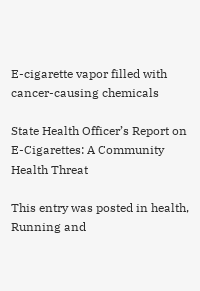E-cigarette vapor filled with cancer-causing chemicals

State Health Officer’s Report on E-Cigarettes: A Community Health Threat

This entry was posted in health, Running and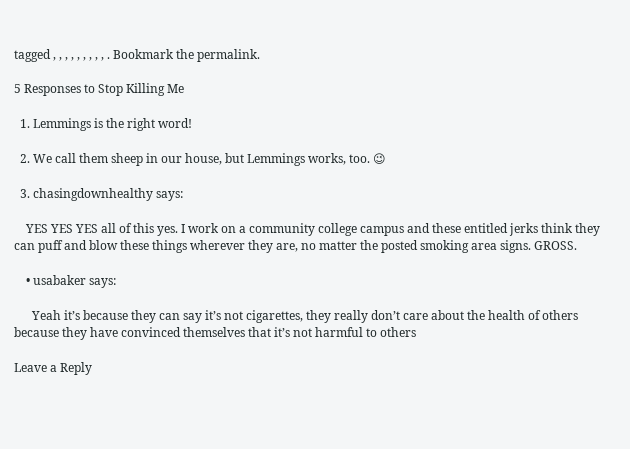tagged , , , , , , , , , . Bookmark the permalink.

5 Responses to Stop Killing Me

  1. Lemmings is the right word!

  2. We call them sheep in our house, but Lemmings works, too. 😉

  3. chasingdownhealthy says:

    YES YES YES all of this yes. I work on a community college campus and these entitled jerks think they can puff and blow these things wherever they are, no matter the posted smoking area signs. GROSS.

    • usabaker says:

      Yeah it’s because they can say it’s not cigarettes, they really don’t care about the health of others because they have convinced themselves that it’s not harmful to others

Leave a Reply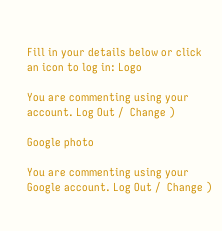Fill in your details below or click an icon to log in: Logo

You are commenting using your account. Log Out /  Change )

Google photo

You are commenting using your Google account. Log Out /  Change )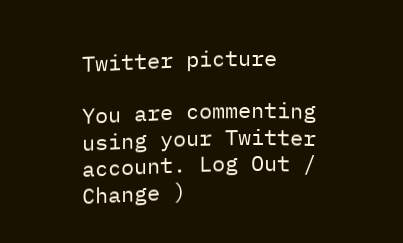Twitter picture

You are commenting using your Twitter account. Log Out /  Change )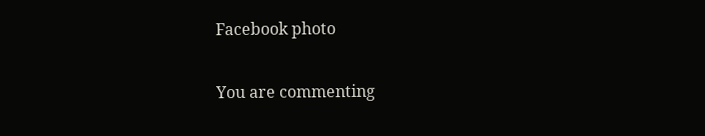Facebook photo

You are commenting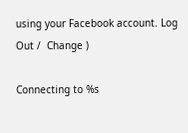using your Facebook account. Log Out /  Change )

Connecting to %s